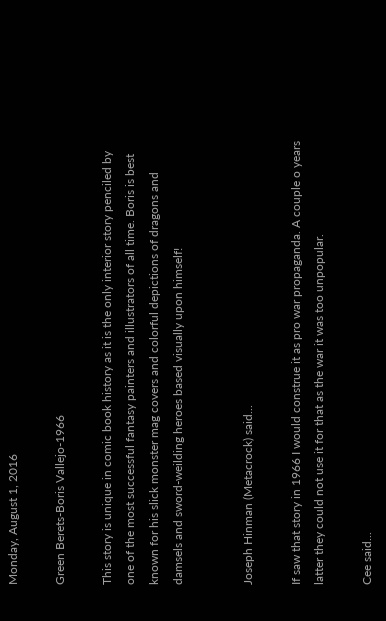Monday, August 1, 2016

Green Berets-Boris Vallejo-1966

This story is unique in comic book history as it is the only interior story penciled by one of the most successful fantasy painters and illustrators of all time. Boris is best known for his slick monster mag covers and colorful depictions of dragons and damsels and sword-weilding heroes based visually upon himself!


Joseph Hinman (Metacrock) said...

If saw that story in 1966 I would construe it as pro war propaganda. A couple o years latter they could not use it for that as the war it was too unpopular.

Cee said...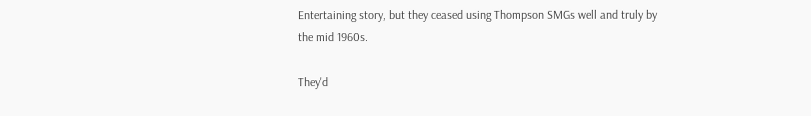Entertaining story, but they ceased using Thompson SMGs well and truly by the mid 1960s.

They'd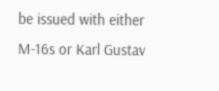be issued with either M-16s or Karl Gustav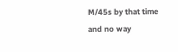M/45s by that time and no way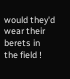would they'd wear their berets in the field !